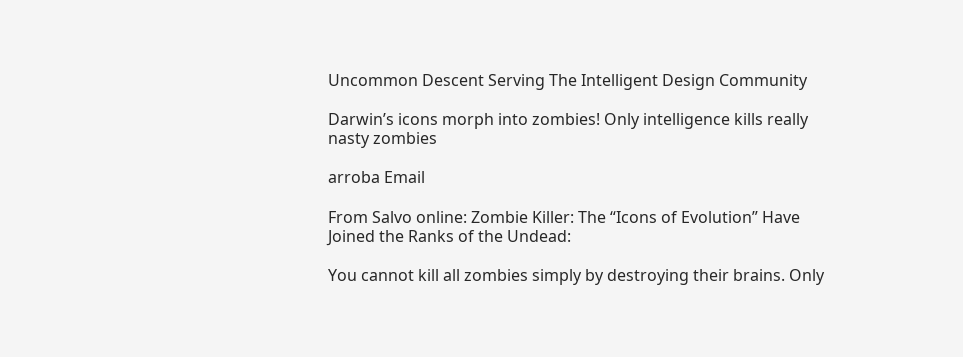Uncommon Descent Serving The Intelligent Design Community

Darwin’s icons morph into zombies! Only intelligence kills really nasty zombies

arroba Email

From Salvo online: Zombie Killer: The “Icons of Evolution” Have Joined the Ranks of the Undead:

You cannot kill all zombies simply by destroying their brains. Only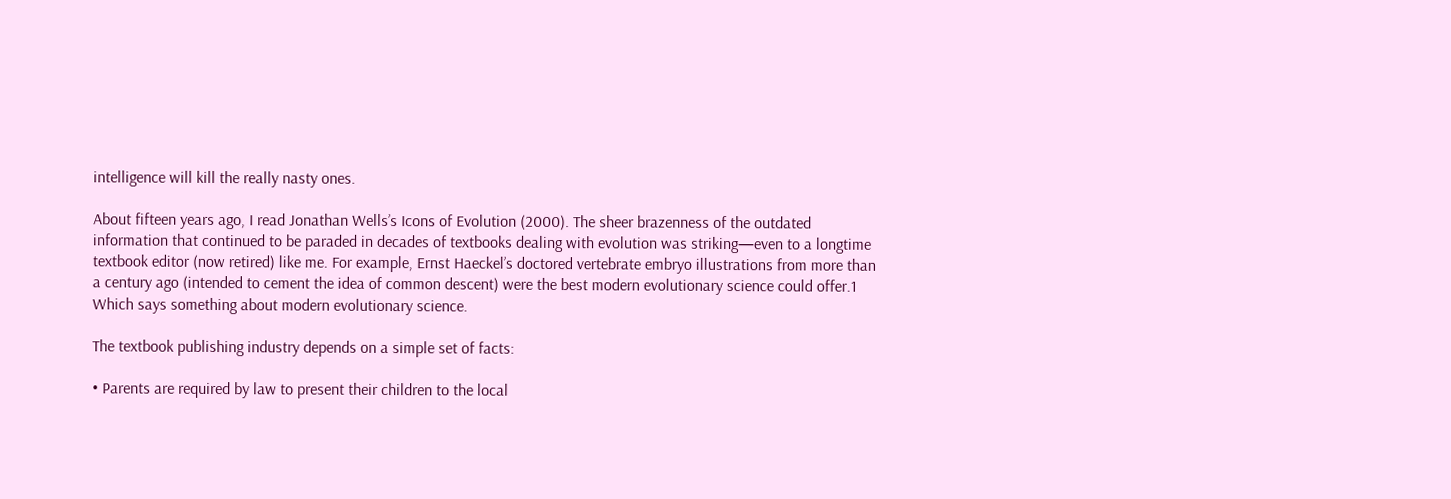intelligence will kill the really nasty ones.

About fifteen years ago, I read Jonathan Wells’s Icons of Evolution (2000). The sheer brazenness of the outdated information that continued to be paraded in decades of textbooks dealing with evolution was striking—even to a longtime textbook editor (now retired) like me. For example, Ernst Haeckel’s doctored vertebrate embryo illustrations from more than a century ago (intended to cement the idea of common descent) were the best modern evolutionary science could offer.1 Which says something about modern evolutionary science.

The textbook publishing industry depends on a simple set of facts:

• Parents are required by law to present their children to the local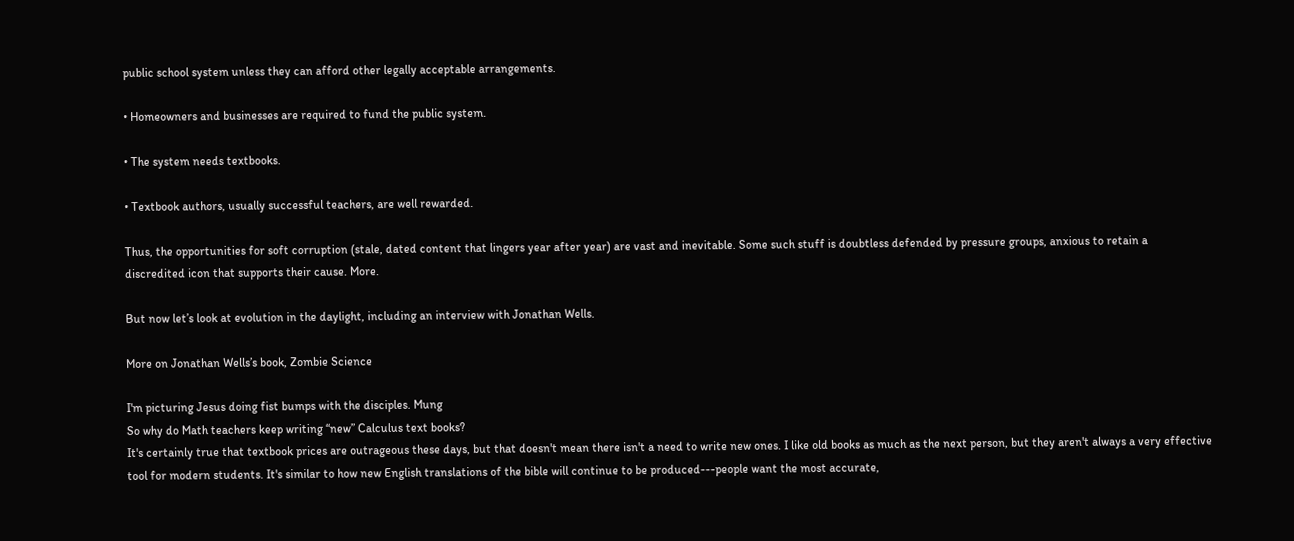public school system unless they can afford other legally acceptable arrangements.

• Homeowners and businesses are required to fund the public system.

• The system needs textbooks.

• Textbook authors, usually successful teachers, are well rewarded.

Thus, the opportunities for soft corruption (stale, dated content that lingers year after year) are vast and inevitable. Some such stuff is doubtless defended by pressure groups, anxious to retain a discredited icon that supports their cause. More.

But now let’s look at evolution in the daylight, including an interview with Jonathan Wells.

More on Jonathan Wells’s book, Zombie Science

I'm picturing Jesus doing fist bumps with the disciples. Mung
So why do Math teachers keep writing “new” Calculus text books?
It's certainly true that textbook prices are outrageous these days, but that doesn't mean there isn't a need to write new ones. I like old books as much as the next person, but they aren't always a very effective tool for modern students. It's similar to how new English translations of the bible will continue to be produced---people want the most accurate,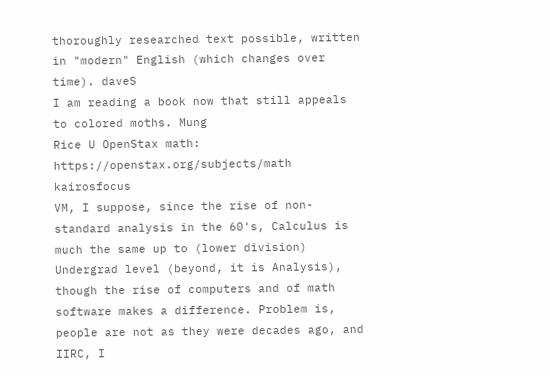thoroughly researched text possible, written in "modern" English (which changes over time). daveS
I am reading a book now that still appeals to colored moths. Mung
Rice U OpenStax math: https://openstax.org/subjects/math kairosfocus
VM, I suppose, since the rise of non-standard analysis in the 60's, Calculus is much the same up to (lower division) Undergrad level (beyond, it is Analysis), though the rise of computers and of math software makes a difference. Problem is, people are not as they were decades ago, and IIRC, I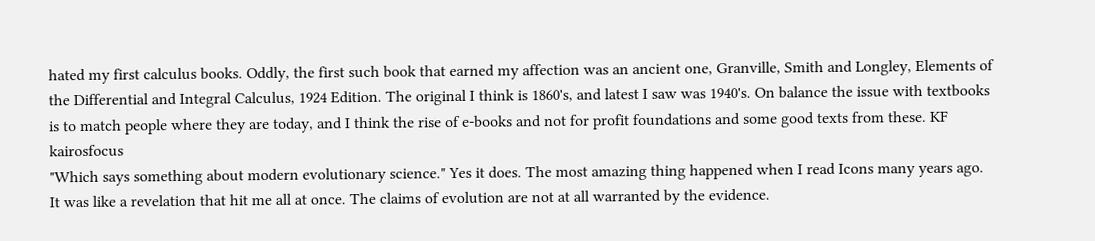hated my first calculus books. Oddly, the first such book that earned my affection was an ancient one, Granville, Smith and Longley, Elements of the Differential and Integral Calculus, 1924 Edition. The original I think is 1860's, and latest I saw was 1940's. On balance the issue with textbooks is to match people where they are today, and I think the rise of e-books and not for profit foundations and some good texts from these. KF kairosfocus
"Which says something about modern evolutionary science." Yes it does. The most amazing thing happened when I read Icons many years ago. It was like a revelation that hit me all at once. The claims of evolution are not at all warranted by the evidence.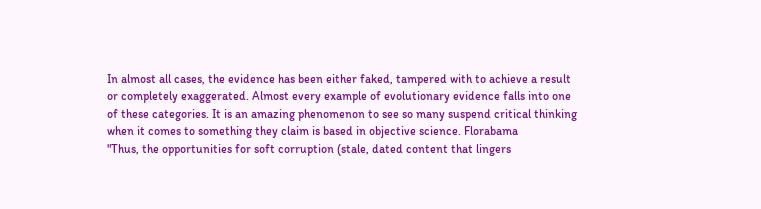In almost all cases, the evidence has been either faked, tampered with to achieve a result or completely exaggerated. Almost every example of evolutionary evidence falls into one of these categories. It is an amazing phenomenon to see so many suspend critical thinking when it comes to something they claim is based in objective science. Florabama
"Thus, the opportunities for soft corruption (stale, dated content that lingers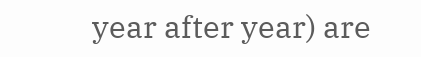year after year) are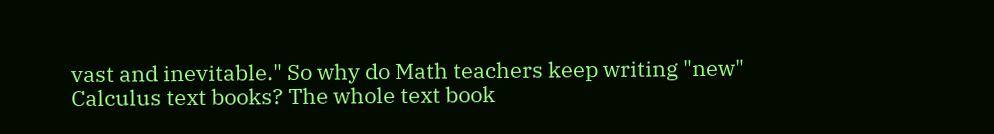vast and inevitable." So why do Math teachers keep writing "new" Calculus text books? The whole text book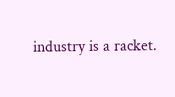industry is a racket.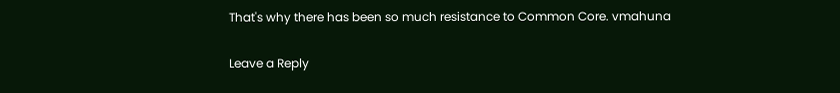That's why there has been so much resistance to Common Core. vmahuna

Leave a Reply